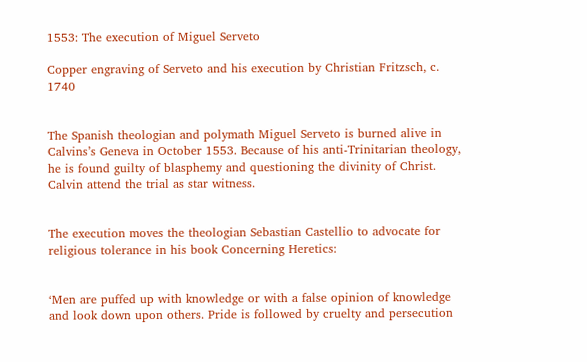1553: The execution of Miguel Serveto

Copper engraving of Serveto and his execution by Christian Fritzsch, c. 1740


The Spanish theologian and polymath Miguel Serveto is burned alive in Calvins’s Geneva in October 1553. Because of his anti-Trinitarian theology, he is found guilty of blasphemy and questioning the divinity of Christ. Calvin attend the trial as star witness.


The execution moves the theologian Sebastian Castellio to advocate for religious tolerance in his book Concerning Heretics:


‘Men are puffed up with knowledge or with a false opinion of knowledge and look down upon others. Pride is followed by cruelty and persecution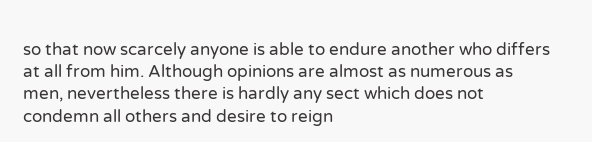so that now scarcely anyone is able to endure another who differs at all from him. Although opinions are almost as numerous as men, nevertheless there is hardly any sect which does not condemn all others and desire to reign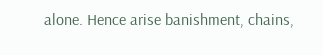alone. Hence arise banishment, chains,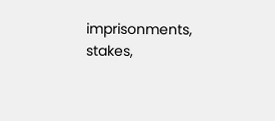imprisonments, stakes,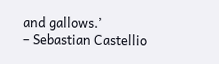and gallows.’
– Sebastian Castellio